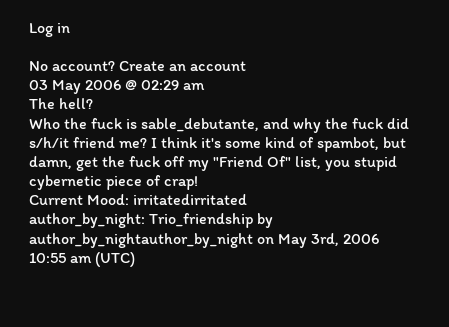Log in

No account? Create an account
03 May 2006 @ 02:29 am
The hell?
Who the fuck is sable_debutante, and why the fuck did s/h/it friend me? I think it's some kind of spambot, but damn, get the fuck off my "Friend Of" list, you stupid cybernetic piece of crap!
Current Mood: irritatedirritated
author_by_night: Trio_friendship by author_by_nightauthor_by_night on May 3rd, 2006 10:55 am (UTC)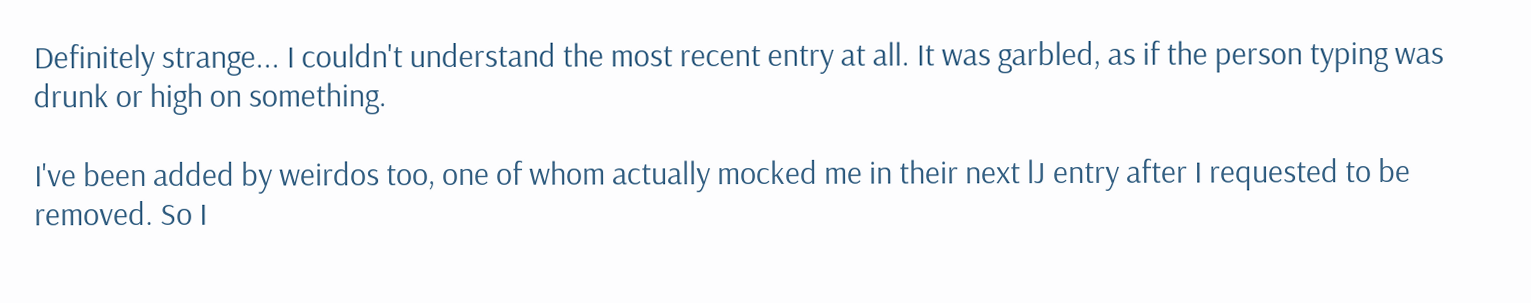Definitely strange... I couldn't understand the most recent entry at all. It was garbled, as if the person typing was drunk or high on something.

I've been added by weirdos too, one of whom actually mocked me in their next lJ entry after I requested to be removed. So I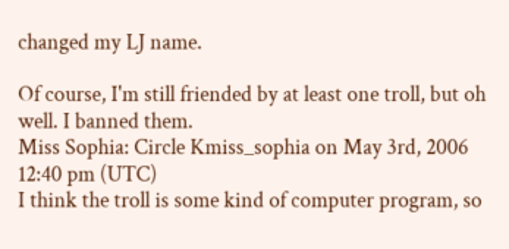changed my LJ name.

Of course, I'm still friended by at least one troll, but oh well. I banned them.
Miss Sophia: Circle Kmiss_sophia on May 3rd, 2006 12:40 pm (UTC)
I think the troll is some kind of computer program, so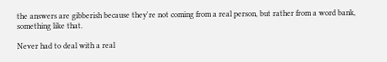the answers are gibberish because they're not coming from a real person, but rather from a word bank, something like that.

Never had to deal with a real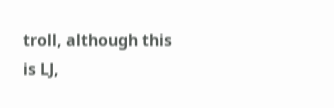troll, although this is LJ,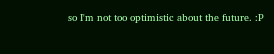so I'm not too optimistic about the future. :P